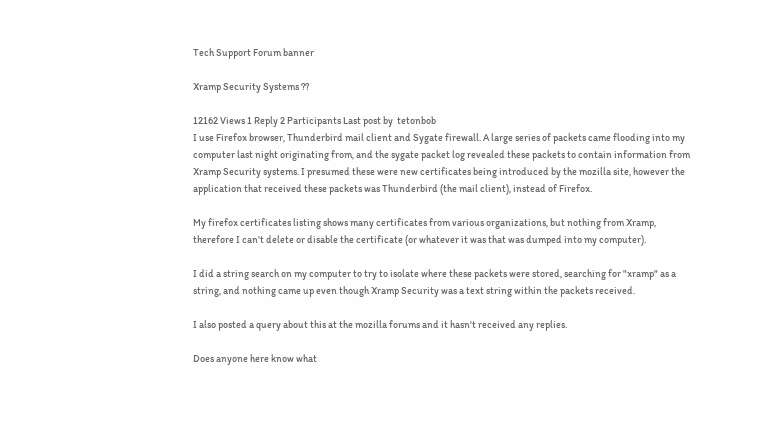Tech Support Forum banner

Xramp Security Systems ??

12162 Views 1 Reply 2 Participants Last post by  tetonbob
I use Firefox browser, Thunderbird mail client and Sygate firewall. A large series of packets came flooding into my computer last night originating from, and the sygate packet log revealed these packets to contain information from Xramp Security systems. I presumed these were new certificates being introduced by the mozilla site, however the application that received these packets was Thunderbird (the mail client), instead of Firefox.

My firefox certificates listing shows many certificates from various organizations, but nothing from Xramp, therefore I can't delete or disable the certificate (or whatever it was that was dumped into my computer).

I did a string search on my computer to try to isolate where these packets were stored, searching for "xramp" as a string, and nothing came up even though Xramp Security was a text string within the packets received.

I also posted a query about this at the mozilla forums and it hasn't received any replies.

Does anyone here know what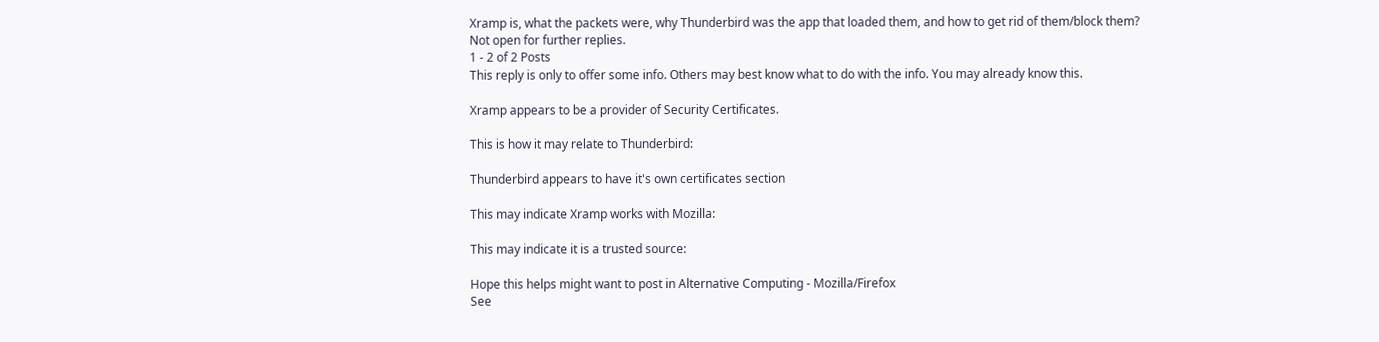Xramp is, what the packets were, why Thunderbird was the app that loaded them, and how to get rid of them/block them?
Not open for further replies.
1 - 2 of 2 Posts
This reply is only to offer some info. Others may best know what to do with the info. You may already know this.

Xramp appears to be a provider of Security Certificates.

This is how it may relate to Thunderbird:

Thunderbird appears to have it's own certificates section

This may indicate Xramp works with Mozilla:

This may indicate it is a trusted source:

Hope this helps might want to post in Alternative Computing - Mozilla/Firefox
See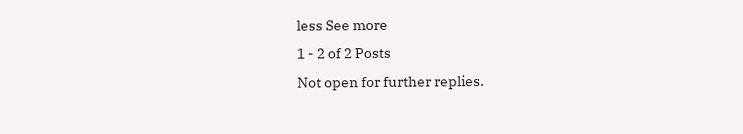less See more
1 - 2 of 2 Posts
Not open for further replies.